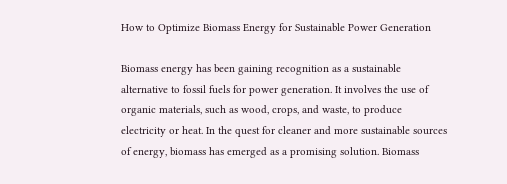How to Optimize Biomass Energy for Sustainable Power Generation

Biomass energy has been gaining recognition as a sustainable alternative to fossil fuels for power generation. It involves the use of organic materials, such as wood, crops, and waste, to produce electricity or heat. In the quest for cleaner and more sustainable sources of energy, biomass has emerged as a promising solution. Biomass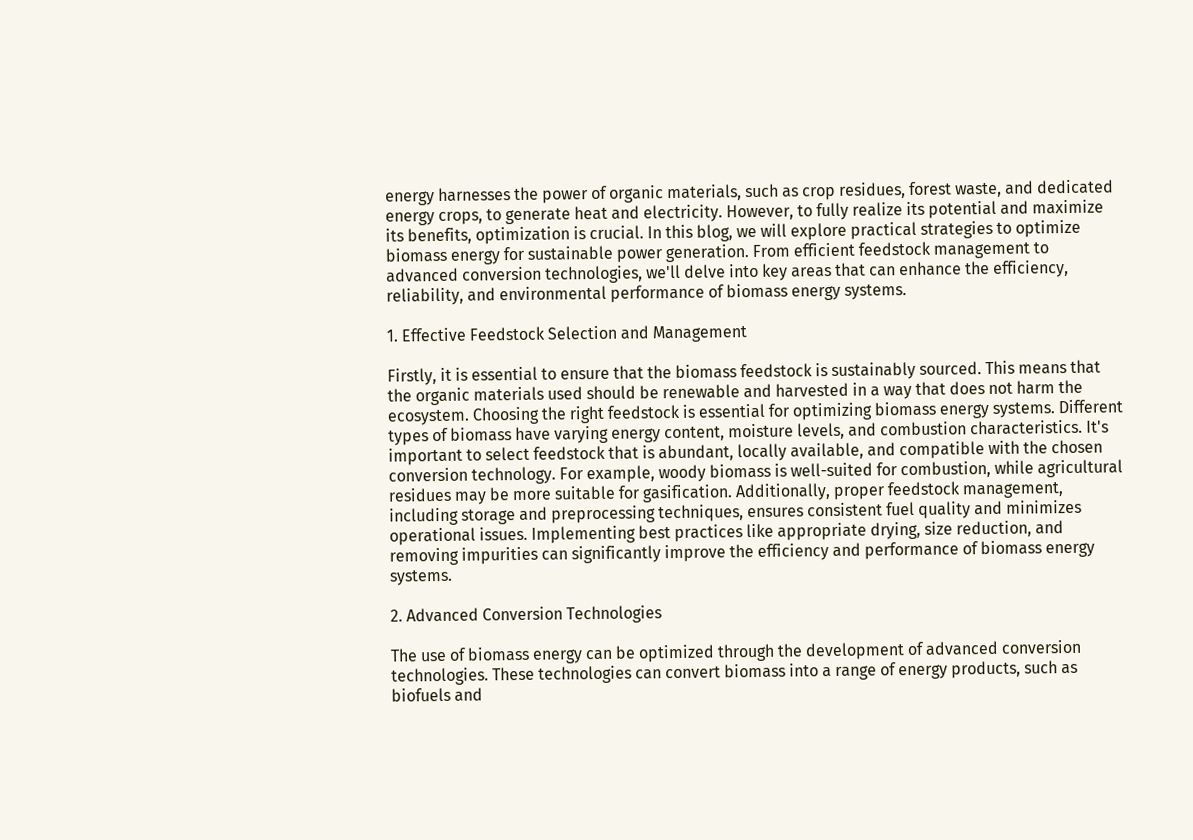energy harnesses the power of organic materials, such as crop residues, forest waste, and dedicated energy crops, to generate heat and electricity. However, to fully realize its potential and maximize its benefits, optimization is crucial. In this blog, we will explore practical strategies to optimize biomass energy for sustainable power generation. From efficient feedstock management to advanced conversion technologies, we'll delve into key areas that can enhance the efficiency, reliability, and environmental performance of biomass energy systems.

1. Effective Feedstock Selection and Management

Firstly, it is essential to ensure that the biomass feedstock is sustainably sourced. This means that the organic materials used should be renewable and harvested in a way that does not harm the ecosystem. Choosing the right feedstock is essential for optimizing biomass energy systems. Different types of biomass have varying energy content, moisture levels, and combustion characteristics. It's important to select feedstock that is abundant, locally available, and compatible with the chosen conversion technology. For example, woody biomass is well-suited for combustion, while agricultural residues may be more suitable for gasification. Additionally, proper feedstock management, including storage and preprocessing techniques, ensures consistent fuel quality and minimizes operational issues. Implementing best practices like appropriate drying, size reduction, and removing impurities can significantly improve the efficiency and performance of biomass energy systems.

2. Advanced Conversion Technologies

The use of biomass energy can be optimized through the development of advanced conversion technologies. These technologies can convert biomass into a range of energy products, such as biofuels and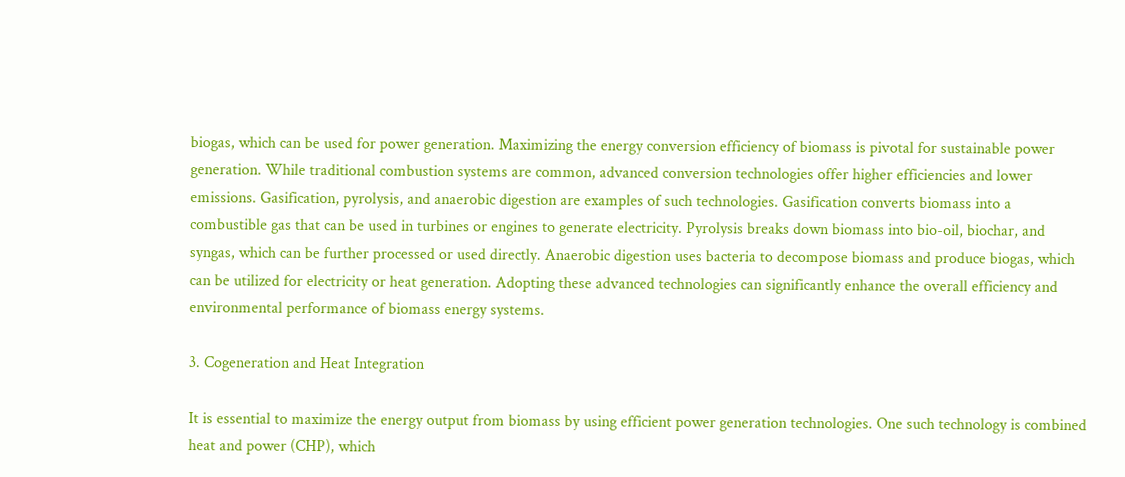biogas, which can be used for power generation. Maximizing the energy conversion efficiency of biomass is pivotal for sustainable power generation. While traditional combustion systems are common, advanced conversion technologies offer higher efficiencies and lower emissions. Gasification, pyrolysis, and anaerobic digestion are examples of such technologies. Gasification converts biomass into a combustible gas that can be used in turbines or engines to generate electricity. Pyrolysis breaks down biomass into bio-oil, biochar, and syngas, which can be further processed or used directly. Anaerobic digestion uses bacteria to decompose biomass and produce biogas, which can be utilized for electricity or heat generation. Adopting these advanced technologies can significantly enhance the overall efficiency and environmental performance of biomass energy systems.

3. Cogeneration and Heat Integration

It is essential to maximize the energy output from biomass by using efficient power generation technologies. One such technology is combined heat and power (CHP), which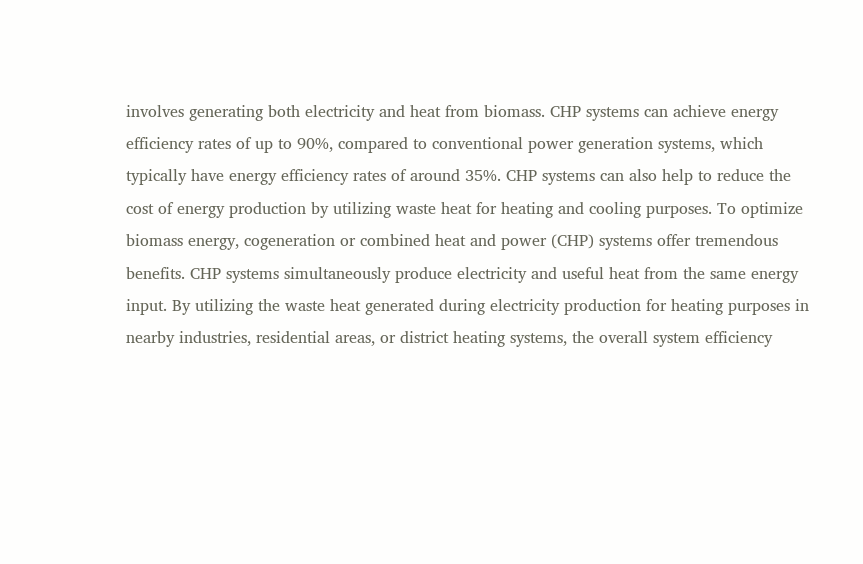involves generating both electricity and heat from biomass. CHP systems can achieve energy efficiency rates of up to 90%, compared to conventional power generation systems, which typically have energy efficiency rates of around 35%. CHP systems can also help to reduce the cost of energy production by utilizing waste heat for heating and cooling purposes. To optimize biomass energy, cogeneration or combined heat and power (CHP) systems offer tremendous benefits. CHP systems simultaneously produce electricity and useful heat from the same energy input. By utilizing the waste heat generated during electricity production for heating purposes in nearby industries, residential areas, or district heating systems, the overall system efficiency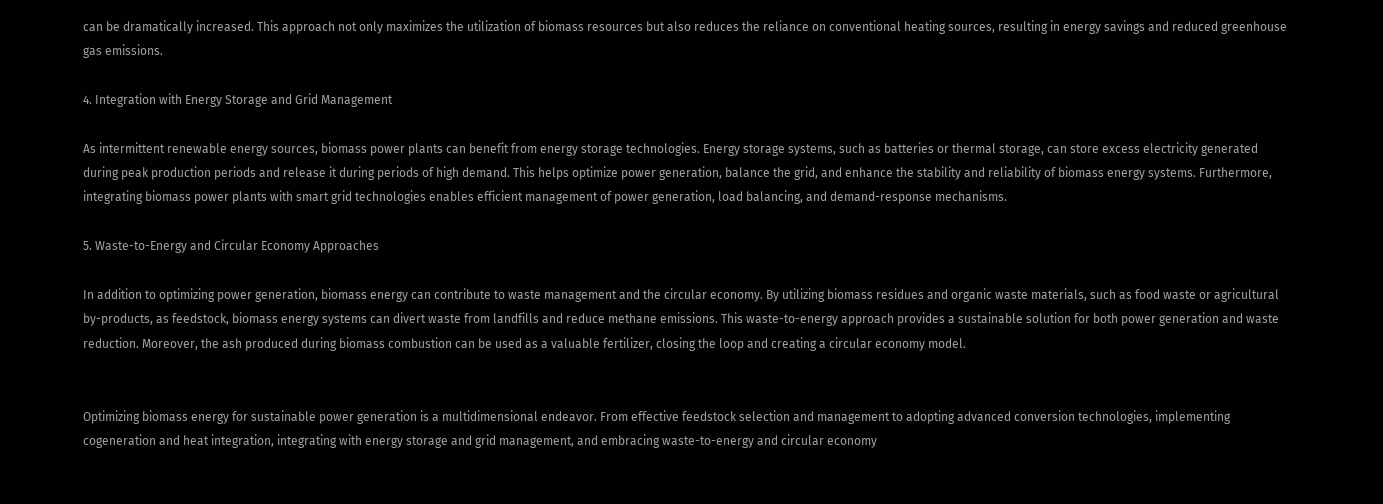can be dramatically increased. This approach not only maximizes the utilization of biomass resources but also reduces the reliance on conventional heating sources, resulting in energy savings and reduced greenhouse gas emissions.

4. Integration with Energy Storage and Grid Management

As intermittent renewable energy sources, biomass power plants can benefit from energy storage technologies. Energy storage systems, such as batteries or thermal storage, can store excess electricity generated during peak production periods and release it during periods of high demand. This helps optimize power generation, balance the grid, and enhance the stability and reliability of biomass energy systems. Furthermore, integrating biomass power plants with smart grid technologies enables efficient management of power generation, load balancing, and demand-response mechanisms.

5. Waste-to-Energy and Circular Economy Approaches

In addition to optimizing power generation, biomass energy can contribute to waste management and the circular economy. By utilizing biomass residues and organic waste materials, such as food waste or agricultural by-products, as feedstock, biomass energy systems can divert waste from landfills and reduce methane emissions. This waste-to-energy approach provides a sustainable solution for both power generation and waste reduction. Moreover, the ash produced during biomass combustion can be used as a valuable fertilizer, closing the loop and creating a circular economy model.


Optimizing biomass energy for sustainable power generation is a multidimensional endeavor. From effective feedstock selection and management to adopting advanced conversion technologies, implementing cogeneration and heat integration, integrating with energy storage and grid management, and embracing waste-to-energy and circular economy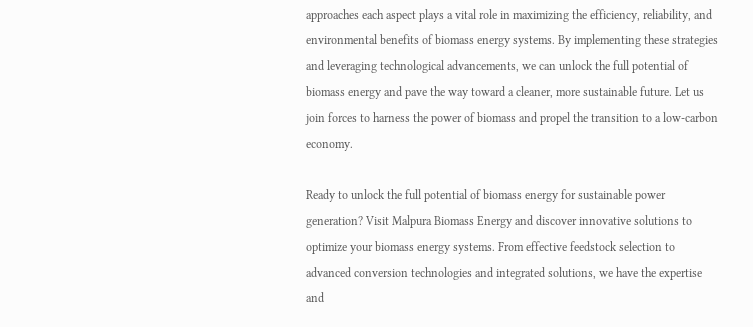approaches each aspect plays a vital role in maximizing the efficiency, reliability, and environmental benefits of biomass energy systems. By implementing these strategies and leveraging technological advancements, we can unlock the full potential of biomass energy and pave the way toward a cleaner, more sustainable future. Let us join forces to harness the power of biomass and propel the transition to a low-carbon economy.

Ready to unlock the full potential of biomass energy for sustainable power generation? Visit Malpura Biomass Energy and discover innovative solutions to optimize your biomass energy systems. From effective feedstock selection to advanced conversion technologies and integrated solutions, we have the expertise and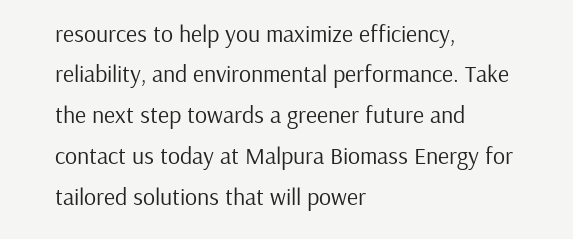resources to help you maximize efficiency, reliability, and environmental performance. Take the next step towards a greener future and contact us today at Malpura Biomass Energy for tailored solutions that will power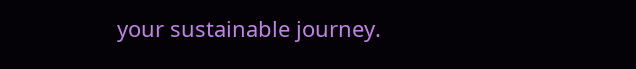your sustainable journey.